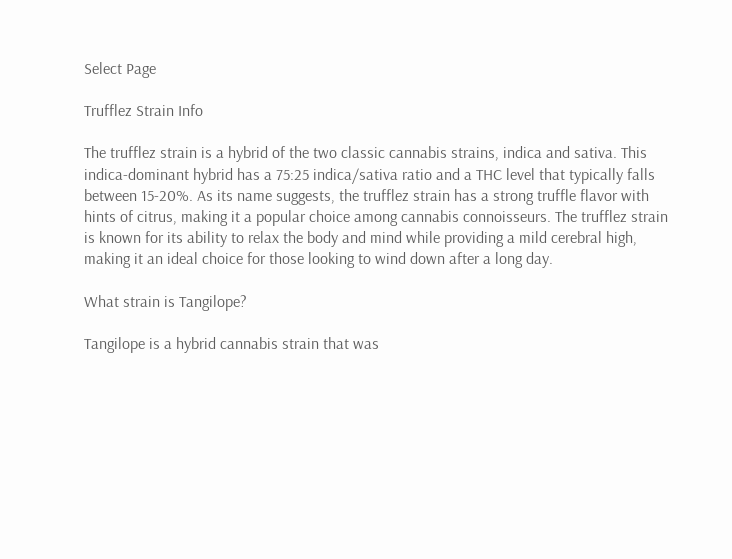Select Page

Trufflez Strain Info

The trufflez strain is a hybrid of the two classic cannabis strains, indica and sativa. This indica-dominant hybrid has a 75:25 indica/sativa ratio and a THC level that typically falls between 15-20%. As its name suggests, the trufflez strain has a strong truffle flavor with hints of citrus, making it a popular choice among cannabis connoisseurs. The trufflez strain is known for its ability to relax the body and mind while providing a mild cerebral high, making it an ideal choice for those looking to wind down after a long day.

What strain is Tangilope?

Tangilope is a hybrid cannabis strain that was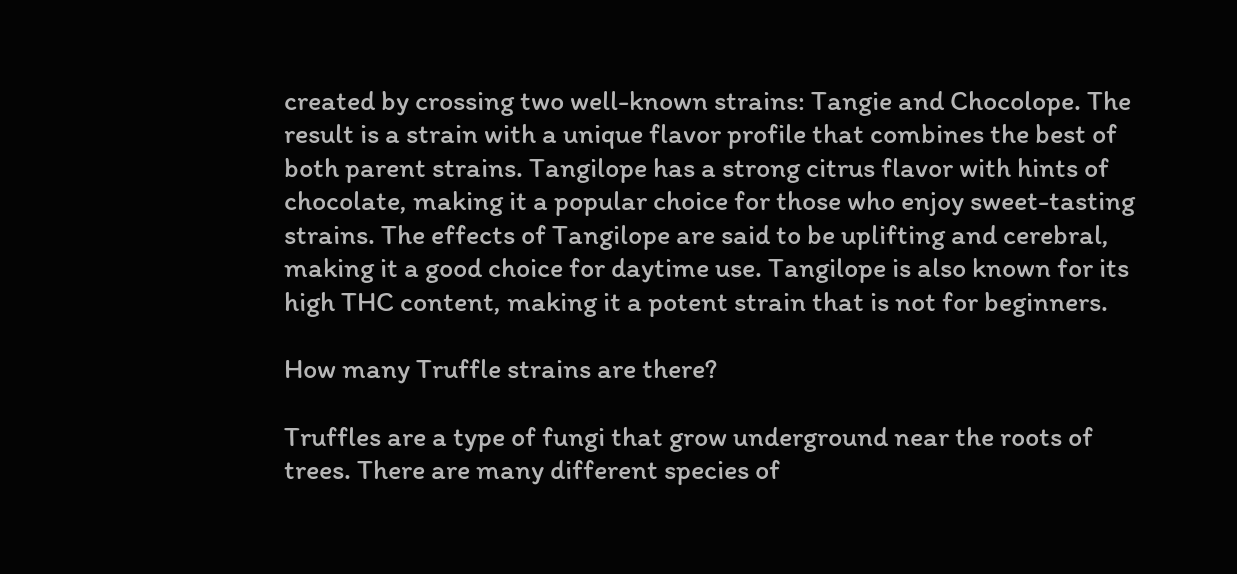created by crossing two well-known strains: Tangie and Chocolope. The result is a strain with a unique flavor profile that combines the best of both parent strains. Tangilope has a strong citrus flavor with hints of chocolate, making it a popular choice for those who enjoy sweet-tasting strains. The effects of Tangilope are said to be uplifting and cerebral, making it a good choice for daytime use. Tangilope is also known for its high THC content, making it a potent strain that is not for beginners.

How many Truffle strains are there?

Truffles are a type of fungi that grow underground near the roots of trees. There are many different species of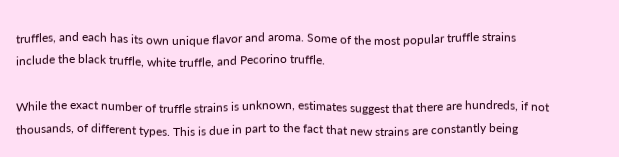truffles, and each has its own unique flavor and aroma. Some of the most popular truffle strains include the black truffle, white truffle, and Pecorino truffle.

While the exact number of truffle strains is unknown, estimates suggest that there are hundreds, if not thousands, of different types. This is due in part to the fact that new strains are constantly being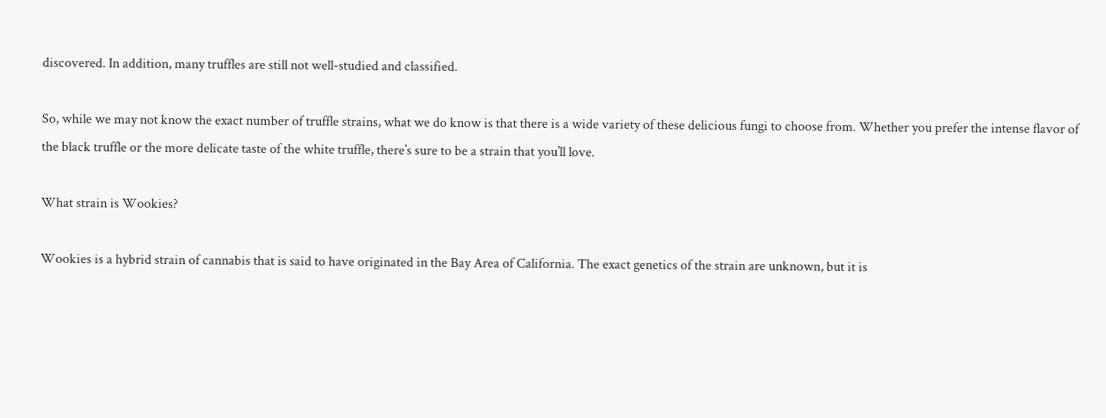discovered. In addition, many truffles are still not well-studied and classified.

So, while we may not know the exact number of truffle strains, what we do know is that there is a wide variety of these delicious fungi to choose from. Whether you prefer the intense flavor of the black truffle or the more delicate taste of the white truffle, there’s sure to be a strain that you’ll love.

What strain is Wookies?

Wookies is a hybrid strain of cannabis that is said to have originated in the Bay Area of California. The exact genetics of the strain are unknown, but it is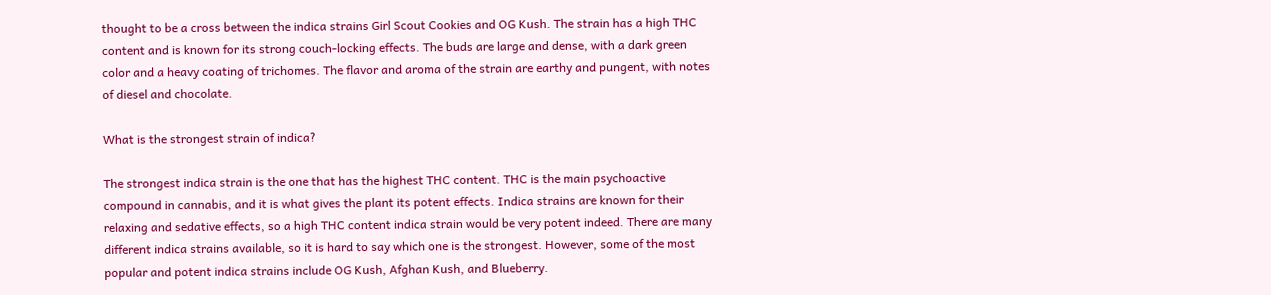thought to be a cross between the indica strains Girl Scout Cookies and OG Kush. The strain has a high THC content and is known for its strong couch-locking effects. The buds are large and dense, with a dark green color and a heavy coating of trichomes. The flavor and aroma of the strain are earthy and pungent, with notes of diesel and chocolate.

What is the strongest strain of indica?

The strongest indica strain is the one that has the highest THC content. THC is the main psychoactive compound in cannabis, and it is what gives the plant its potent effects. Indica strains are known for their relaxing and sedative effects, so a high THC content indica strain would be very potent indeed. There are many different indica strains available, so it is hard to say which one is the strongest. However, some of the most popular and potent indica strains include OG Kush, Afghan Kush, and Blueberry.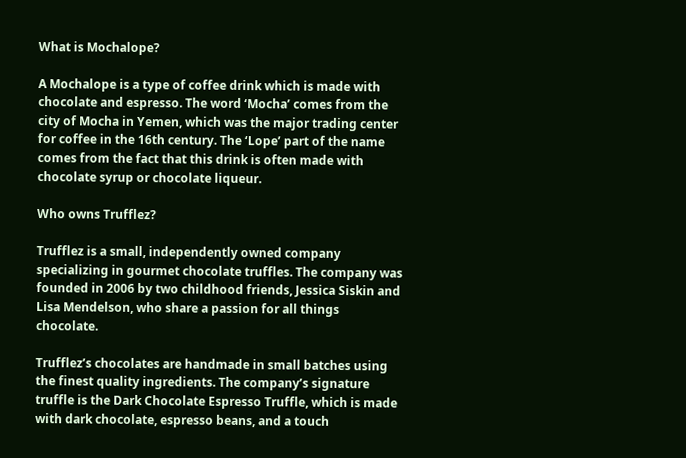What is Mochalope?

A Mochalope is a type of coffee drink which is made with chocolate and espresso. The word ‘Mocha’ comes from the city of Mocha in Yemen, which was the major trading center for coffee in the 16th century. The ‘Lope’ part of the name comes from the fact that this drink is often made with chocolate syrup or chocolate liqueur.

Who owns Trufflez?

Trufflez is a small, independently owned company specializing in gourmet chocolate truffles. The company was founded in 2006 by two childhood friends, Jessica Siskin and Lisa Mendelson, who share a passion for all things chocolate.

Trufflez’s chocolates are handmade in small batches using the finest quality ingredients. The company’s signature truffle is the Dark Chocolate Espresso Truffle, which is made with dark chocolate, espresso beans, and a touch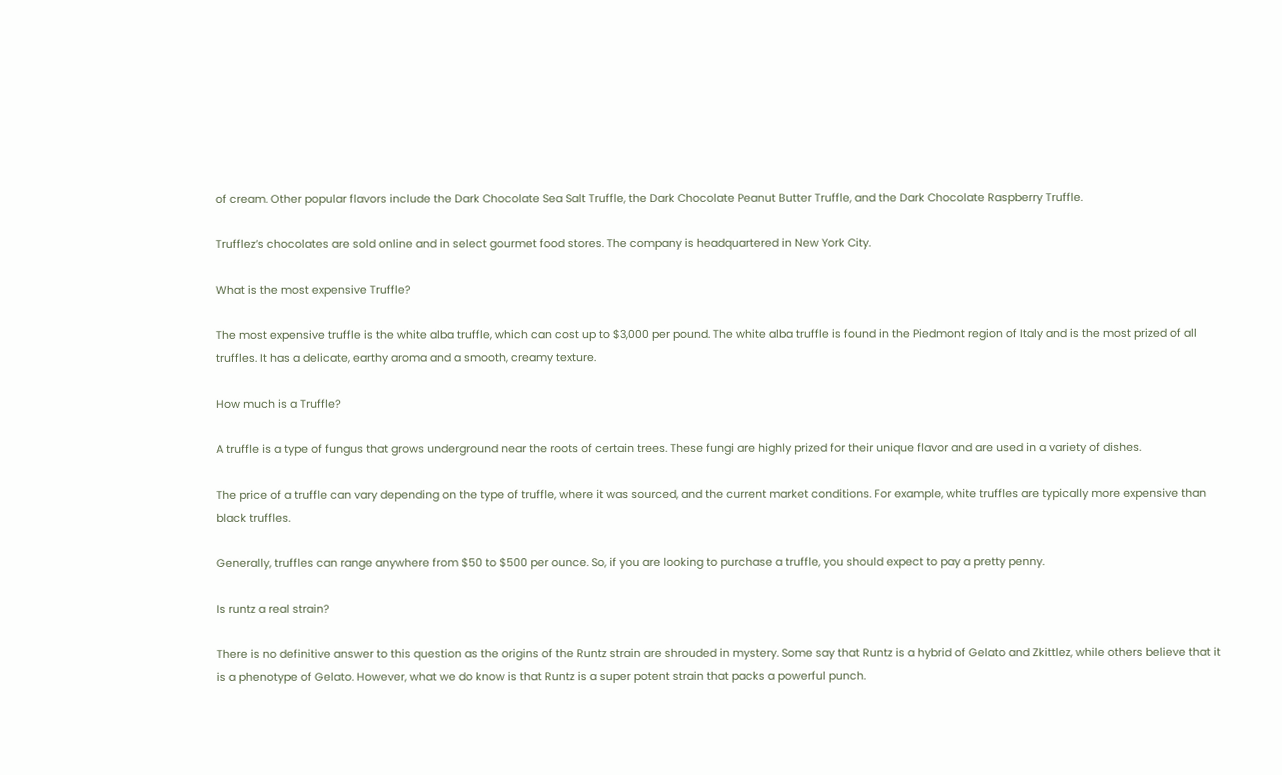of cream. Other popular flavors include the Dark Chocolate Sea Salt Truffle, the Dark Chocolate Peanut Butter Truffle, and the Dark Chocolate Raspberry Truffle.

Trufflez’s chocolates are sold online and in select gourmet food stores. The company is headquartered in New York City.

What is the most expensive Truffle?

The most expensive truffle is the white alba truffle, which can cost up to $3,000 per pound. The white alba truffle is found in the Piedmont region of Italy and is the most prized of all truffles. It has a delicate, earthy aroma and a smooth, creamy texture.

How much is a Truffle?

A truffle is a type of fungus that grows underground near the roots of certain trees. These fungi are highly prized for their unique flavor and are used in a variety of dishes.

The price of a truffle can vary depending on the type of truffle, where it was sourced, and the current market conditions. For example, white truffles are typically more expensive than black truffles.

Generally, truffles can range anywhere from $50 to $500 per ounce. So, if you are looking to purchase a truffle, you should expect to pay a pretty penny.

Is runtz a real strain?

There is no definitive answer to this question as the origins of the Runtz strain are shrouded in mystery. Some say that Runtz is a hybrid of Gelato and Zkittlez, while others believe that it is a phenotype of Gelato. However, what we do know is that Runtz is a super potent strain that packs a powerful punch.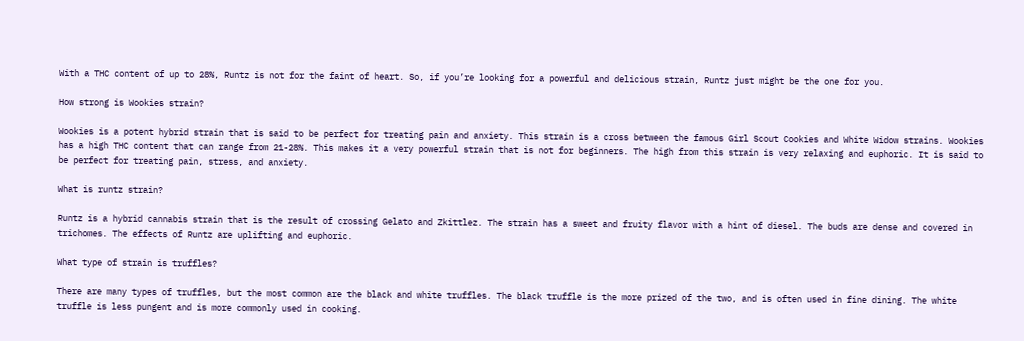With a THC content of up to 28%, Runtz is not for the faint of heart. So, if you’re looking for a powerful and delicious strain, Runtz just might be the one for you.

How strong is Wookies strain?

Wookies is a potent hybrid strain that is said to be perfect for treating pain and anxiety. This strain is a cross between the famous Girl Scout Cookies and White Widow strains. Wookies has a high THC content that can range from 21-28%. This makes it a very powerful strain that is not for beginners. The high from this strain is very relaxing and euphoric. It is said to be perfect for treating pain, stress, and anxiety.

What is runtz strain?

Runtz is a hybrid cannabis strain that is the result of crossing Gelato and Zkittlez. The strain has a sweet and fruity flavor with a hint of diesel. The buds are dense and covered in trichomes. The effects of Runtz are uplifting and euphoric.

What type of strain is truffles?

There are many types of truffles, but the most common are the black and white truffles. The black truffle is the more prized of the two, and is often used in fine dining. The white truffle is less pungent and is more commonly used in cooking.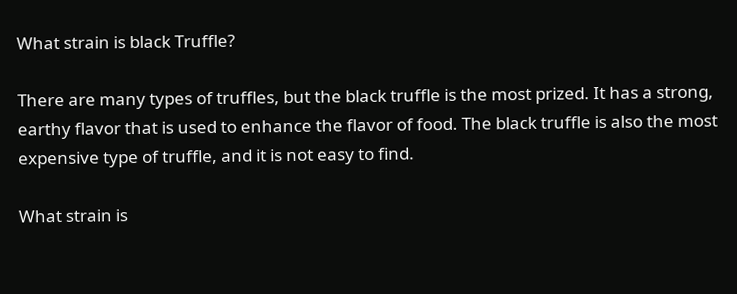What strain is black Truffle?

There are many types of truffles, but the black truffle is the most prized. It has a strong, earthy flavor that is used to enhance the flavor of food. The black truffle is also the most expensive type of truffle, and it is not easy to find.

What strain is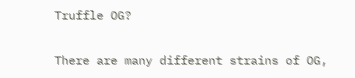Truffle OG?

There are many different strains of OG,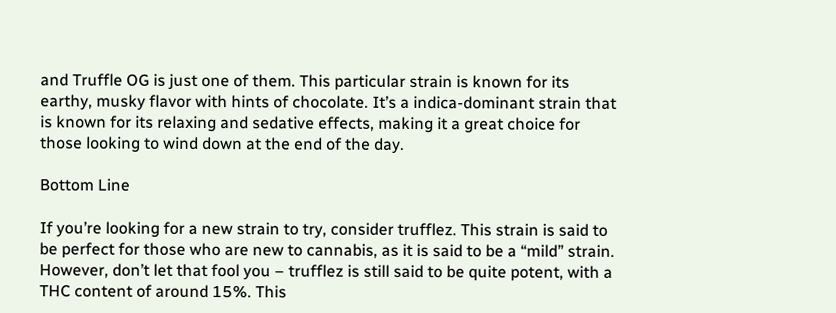and Truffle OG is just one of them. This particular strain is known for its earthy, musky flavor with hints of chocolate. It’s a indica-dominant strain that is known for its relaxing and sedative effects, making it a great choice for those looking to wind down at the end of the day.

Bottom Line

If you’re looking for a new strain to try, consider trufflez. This strain is said to be perfect for those who are new to cannabis, as it is said to be a “mild” strain. However, don’t let that fool you – trufflez is still said to be quite potent, with a THC content of around 15%. This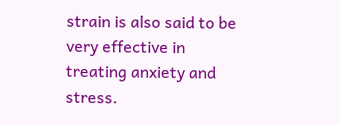strain is also said to be very effective in treating anxiety and stress.